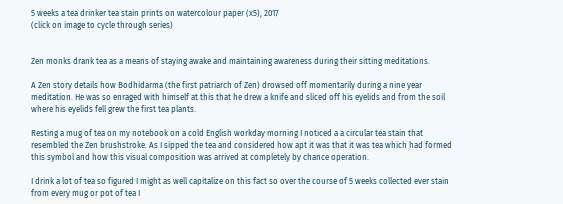5 weeks a tea drinker tea stain prints on watercolour paper (x5), 2017                                                                                                            (click on image to cycle through series)


Zen monks drank tea as a means of staying awake and maintaining awareness during their sitting meditations.

A Zen story details how Bodhidarma (the first patriarch of Zen) drowsed off momentarily during a nine year meditation. He was so enraged with himself at this that he drew a knife and sliced off his eyelids and from the soil where his eyelids fell grew the first tea plants.

Resting a mug of tea on my notebook on a cold English workday morning I noticed a a circular tea stain that resembled the Zen brushstroke. As I sipped the tea and considered how apt it was that it was tea which had formed this symbol and how this visual composition was arrived at completely by chance operation.

I drink a lot of tea so figured I might as well capitalize on this fact so over the course of 5 weeks collected ever stain from every mug or pot of tea I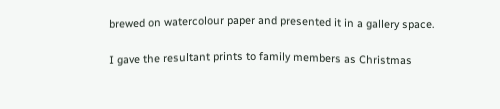brewed on watercolour paper and presented it in a gallery space.

I gave the resultant prints to family members as Christmas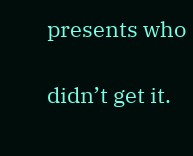presents who

didn’t get it.